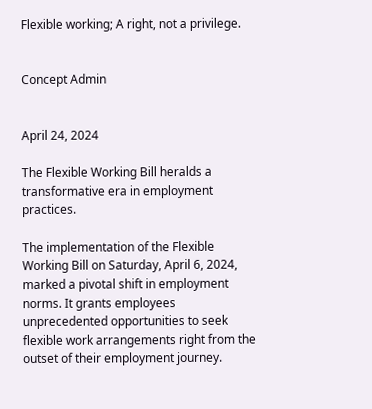Flexible working; A right, not a privilege.


Concept Admin


April 24, 2024

The Flexible Working Bill heralds a transformative era in employment practices.

The implementation of the Flexible Working Bill on Saturday, April 6, 2024, marked a pivotal shift in employment norms. It grants employees unprecedented opportunities to seek flexible work arrangements right from the outset of their employment journey.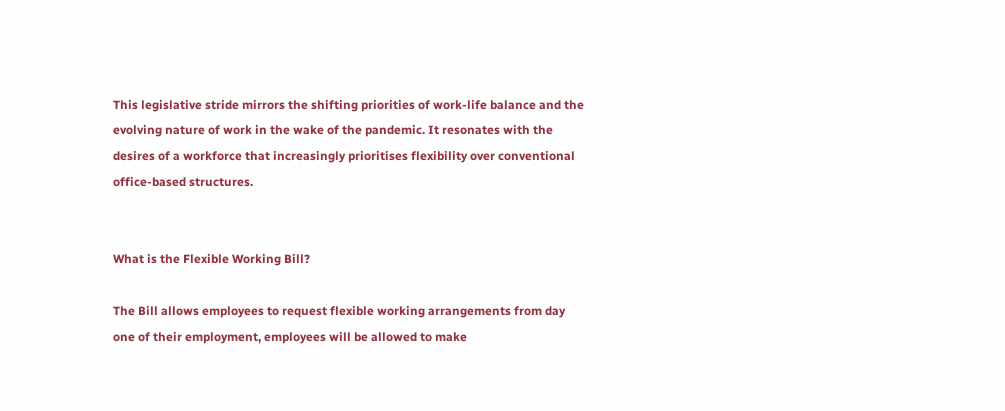This legislative stride mirrors the shifting priorities of work-life balance and the evolving nature of work in the wake of the pandemic. It resonates with the desires of a workforce that increasingly prioritises flexibility over conventional office-based structures.


What is the Flexible Working Bill?

The Bill allows employees to request flexible working arrangements from day one of their employment, employees will be allowed to make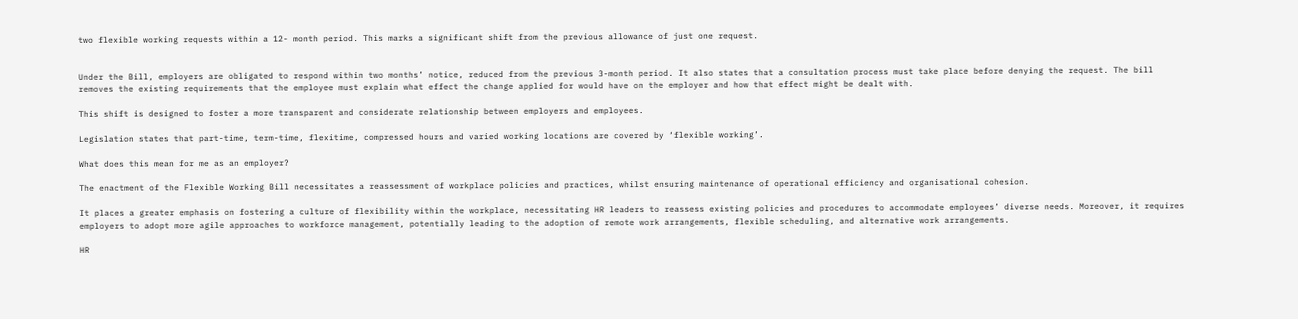two flexible working requests within a 12- month period. This marks a significant shift from the previous allowance of just one request.


Under the Bill, employers are obligated to respond within two months’ notice, reduced from the previous 3-month period. It also states that a consultation process must take place before denying the request. The bill removes the existing requirements that the employee must explain what effect the change applied for would have on the employer and how that effect might be dealt with.

This shift is designed to foster a more transparent and considerate relationship between employers and employees.

Legislation states that part-time, term-time, flexitime, compressed hours and varied working locations are covered by ‘flexible working’.

What does this mean for me as an employer?

The enactment of the Flexible Working Bill necessitates a reassessment of workplace policies and practices, whilst ensuring maintenance of operational efficiency and organisational cohesion.

It places a greater emphasis on fostering a culture of flexibility within the workplace, necessitating HR leaders to reassess existing policies and procedures to accommodate employees’ diverse needs. Moreover, it requires employers to adopt more agile approaches to workforce management, potentially leading to the adoption of remote work arrangements, flexible scheduling, and alternative work arrangements.

HR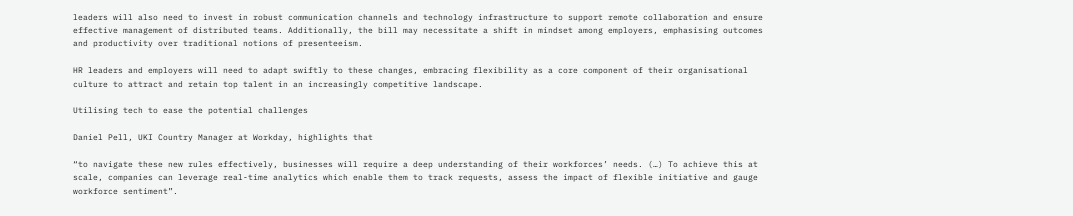leaders will also need to invest in robust communication channels and technology infrastructure to support remote collaboration and ensure effective management of distributed teams. Additionally, the bill may necessitate a shift in mindset among employers, emphasising outcomes and productivity over traditional notions of presenteeism.

HR leaders and employers will need to adapt swiftly to these changes, embracing flexibility as a core component of their organisational culture to attract and retain top talent in an increasingly competitive landscape.

Utilising tech to ease the potential challenges

Daniel Pell, UKI Country Manager at Workday, highlights that

“to navigate these new rules effectively, businesses will require a deep understanding of their workforces’ needs. (…) To achieve this at scale, companies can leverage real-time analytics which enable them to track requests, assess the impact of flexible initiative and gauge workforce sentiment”.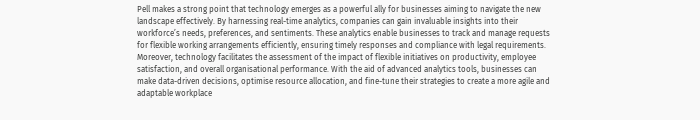Pell makes a strong point that technology emerges as a powerful ally for businesses aiming to navigate the new landscape effectively. By harnessing real-time analytics, companies can gain invaluable insights into their workforce’s needs, preferences, and sentiments. These analytics enable businesses to track and manage requests for flexible working arrangements efficiently, ensuring timely responses and compliance with legal requirements. Moreover, technology facilitates the assessment of the impact of flexible initiatives on productivity, employee satisfaction, and overall organisational performance. With the aid of advanced analytics tools, businesses can make data-driven decisions, optimise resource allocation, and fine-tune their strategies to create a more agile and adaptable workplace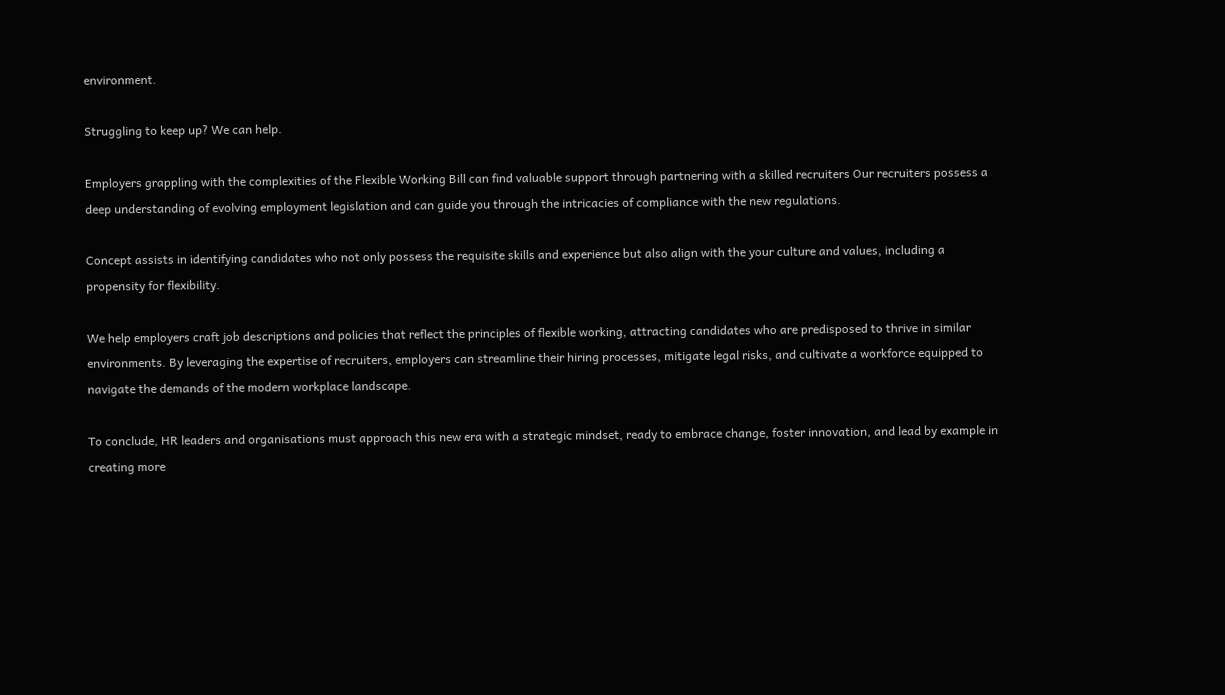environment.

Struggling to keep up? We can help.

Employers grappling with the complexities of the Flexible Working Bill can find valuable support through partnering with a skilled recruiters Our recruiters possess a deep understanding of evolving employment legislation and can guide you through the intricacies of compliance with the new regulations.

Concept assists in identifying candidates who not only possess the requisite skills and experience but also align with the your culture and values, including a propensity for flexibility.

We help employers craft job descriptions and policies that reflect the principles of flexible working, attracting candidates who are predisposed to thrive in similar environments. By leveraging the expertise of recruiters, employers can streamline their hiring processes, mitigate legal risks, and cultivate a workforce equipped to navigate the demands of the modern workplace landscape.

To conclude, HR leaders and organisations must approach this new era with a strategic mindset, ready to embrace change, foster innovation, and lead by example in creating more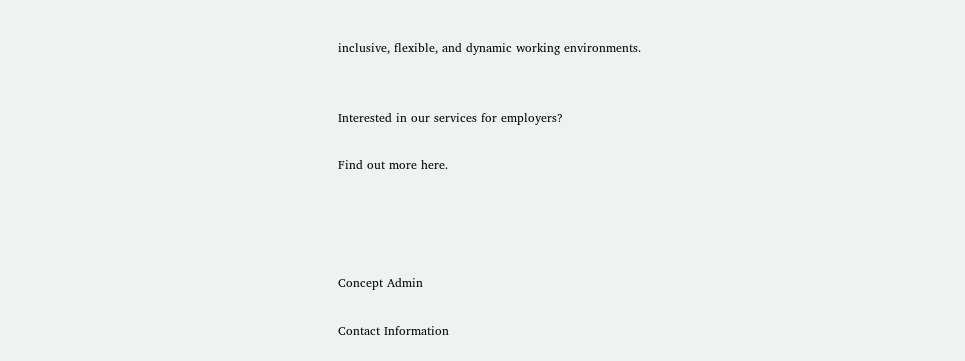inclusive, flexible, and dynamic working environments.


Interested in our services for employers?

Find out more here.




Concept Admin

Contact Information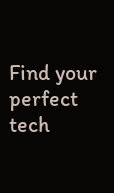Find your perfect tech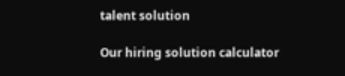talent solution

Our hiring solution calculator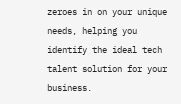zeroes in on your unique needs, helping you identify the ideal tech talent solution for your business.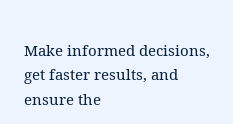Make informed decisions, get faster results, and ensure the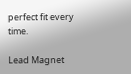perfect fit every time.

Lead Magnet